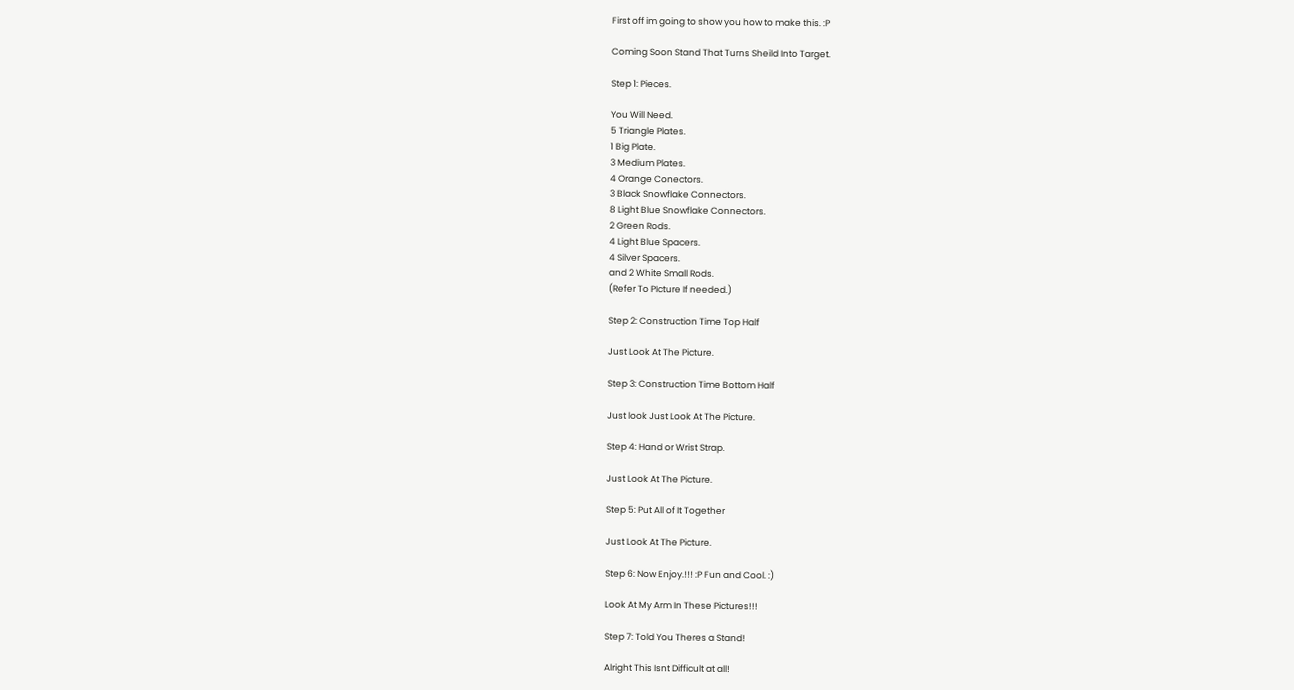First off im going to show you how to make this. :P

Coming Soon Stand That Turns Sheild Into Target.

Step 1: Pieces.

You Will Need.
5 Triangle Plates.
1 Big Plate.
3 Medium Plates.
4 Orange Conectors.
3 Black Snowflake Connectors.
8 Light Blue Snowflake Connectors.
2 Green Rods.
4 Light Blue Spacers.
4 Silver Spacers.
and 2 White Small Rods.
(Refer To PIcture If needed.)

Step 2: Construction Time Top Half

Just Look At The Picture.

Step 3: Construction Time Bottom Half

Just look Just Look At The Picture.

Step 4: Hand or Wrist Strap.

Just Look At The Picture.

Step 5: Put All of It Together

Just Look At The Picture.

Step 6: Now Enjoy.!!! :P Fun and Cool. :)

Look At My Arm In These Pictures!!!

Step 7: Told You Theres a Stand!

Alright This Isnt Difficult at all!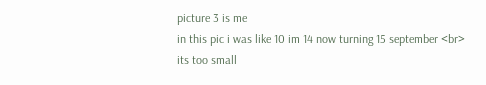picture 3 is me
in this pic i was like 10 im 14 now turning 15 september <br>
its too small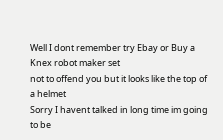Well I dont remember try Ebay or Buy a Knex robot maker set
not to offend you but it looks like the top of a helmet
Sorry I havent talked in long time im going to be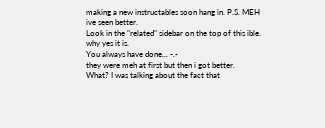making a new instructables soon hang in. P.S. MEH
ive seen better.
Look in the "related" sidebar on the top of this ible.
why yes it is.
You always have done... -.-
they were meh at first but then i got better.
What? I was talking about the fact that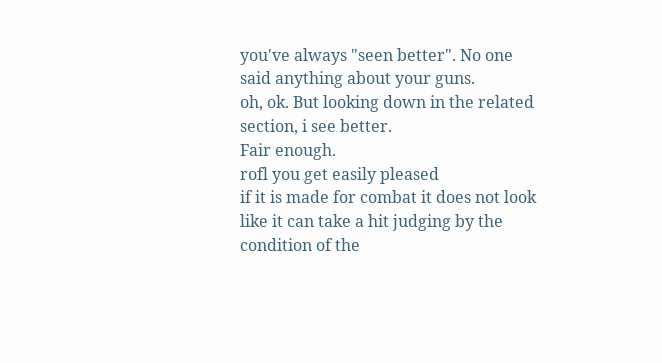you've always "seen better". No one said anything about your guns.
oh, ok. But looking down in the related section, i see better.
Fair enough.
rofl you get easily pleased
if it is made for combat it does not look like it can take a hit judging by the condition of the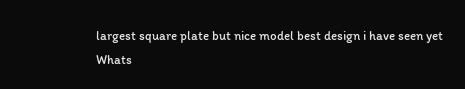largest square plate but nice model best design i have seen yet
Whats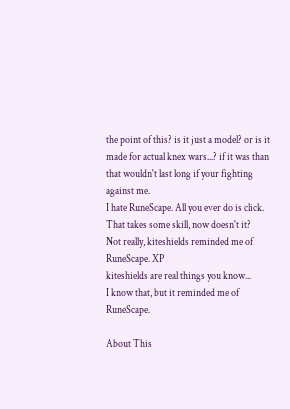the point of this? is it just a model? or is it made for actual knex wars...? if it was than that wouldn't last long if your fighting against me.
I hate RuneScape. All you ever do is click. That takes some skill, now doesn't it?
Not really, kiteshields reminded me of RuneScape. XP
kiteshields are real things you know...
I know that, but it reminded me of RuneScape.

About This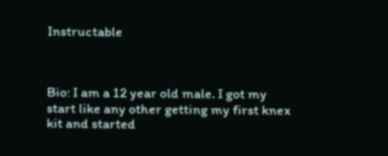Instructable



Bio: I am a 12 year old male. I got my start like any other getting my first knex kit and started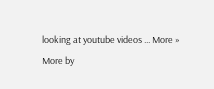looking at youtube videos ... More »
More by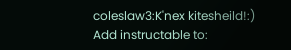coleslaw3:K'nex kitesheild!:)
Add instructable to: